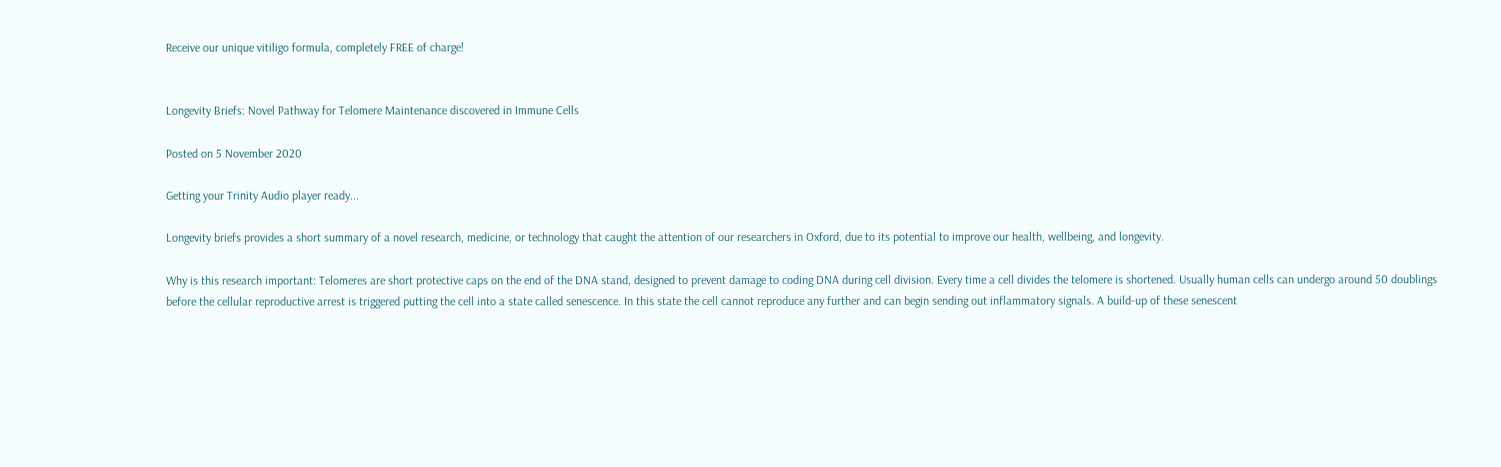Receive our unique vitiligo formula, completely FREE of charge!


Longevity Briefs: Novel Pathway for Telomere Maintenance discovered in Immune Cells

Posted on 5 November 2020

Getting your Trinity Audio player ready...

Longevity briefs provides a short summary of a novel research, medicine, or technology that caught the attention of our researchers in Oxford, due to its potential to improve our health, wellbeing, and longevity.

Why is this research important: Telomeres are short protective caps on the end of the DNA stand, designed to prevent damage to coding DNA during cell division. Every time a cell divides the telomere is shortened. Usually human cells can undergo around 50 doublings before the cellular reproductive arrest is triggered putting the cell into a state called senescence. In this state the cell cannot reproduce any further and can begin sending out inflammatory signals. A build-up of these senescent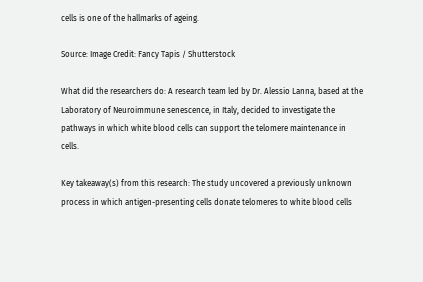cells is one of the hallmarks of ageing.

Source: Image Credit: Fancy Tapis / Shutterstock

What did the researchers do: A research team led by Dr. Alessio Lanna, based at the Laboratory of Neuroimmune senescence, in Italy, decided to investigate the pathways in which white blood cells can support the telomere maintenance in cells.

Key takeaway(s) from this research: The study uncovered a previously unknown process in which antigen-presenting cells donate telomeres to white blood cells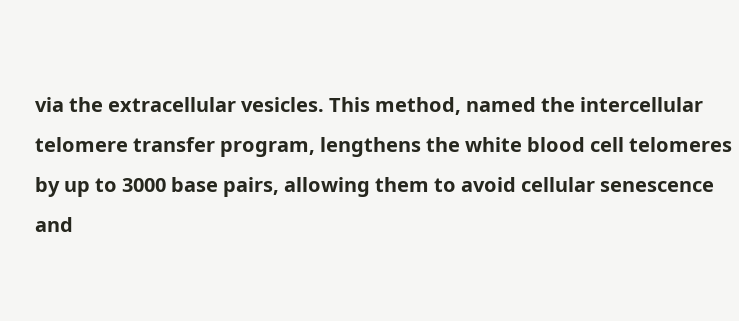via the extracellular vesicles. This method, named the intercellular telomere transfer program, lengthens the white blood cell telomeres by up to 3000 base pairs, allowing them to avoid cellular senescence and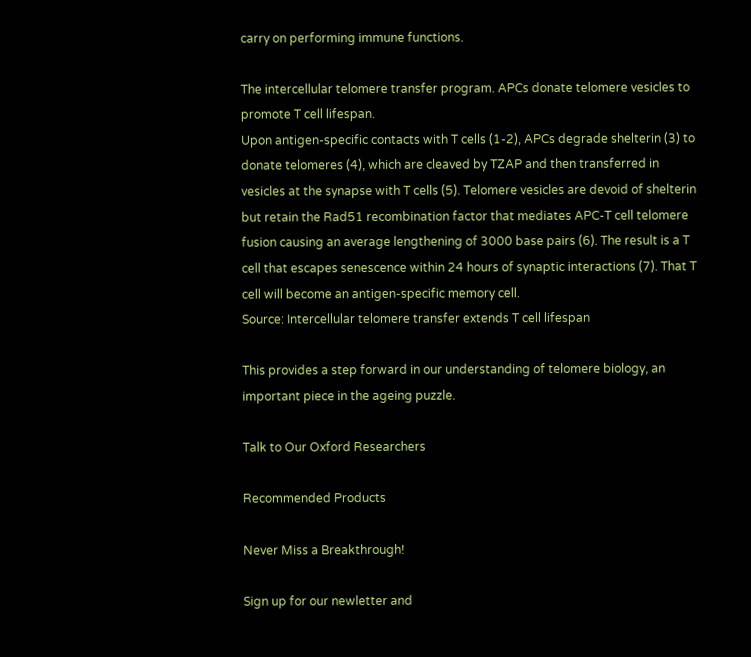carry on performing immune functions.

The intercellular telomere transfer program. APCs donate telomere vesicles to promote T cell lifespan.
Upon antigen-specific contacts with T cells (1-2), APCs degrade shelterin (3) to donate telomeres (4), which are cleaved by TZAP and then transferred in vesicles at the synapse with T cells (5). Telomere vesicles are devoid of shelterin but retain the Rad51 recombination factor that mediates APC-T cell telomere fusion causing an average lengthening of 3000 base pairs (6). The result is a T cell that escapes senescence within 24 hours of synaptic interactions (7). That T cell will become an antigen-specific memory cell.
Source: Intercellular telomere transfer extends T cell lifespan

This provides a step forward in our understanding of telomere biology, an important piece in the ageing puzzle.

Talk to Our Oxford Researchers

Recommended Products

Never Miss a Breakthrough!

Sign up for our newletter and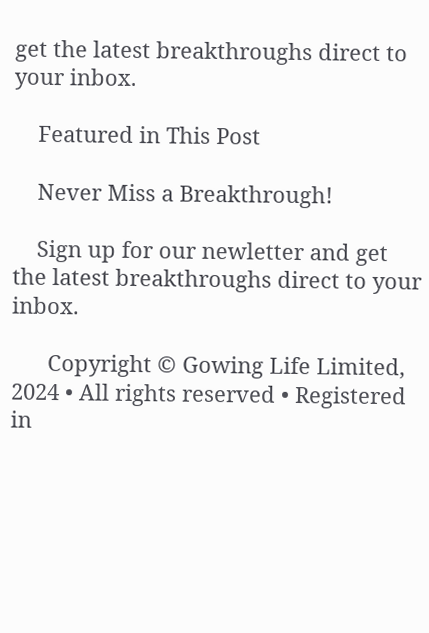get the latest breakthroughs direct to your inbox.

    Featured in This Post

    Never Miss a Breakthrough!

    Sign up for our newletter and get the latest breakthroughs direct to your inbox.

      Copyright © Gowing Life Limited, 2024 • All rights reserved • Registered in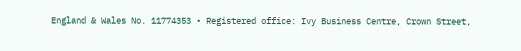England & Wales No. 11774353 • Registered office: Ivy Business Centre, Crown Street,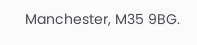Manchester, M35 9BG.